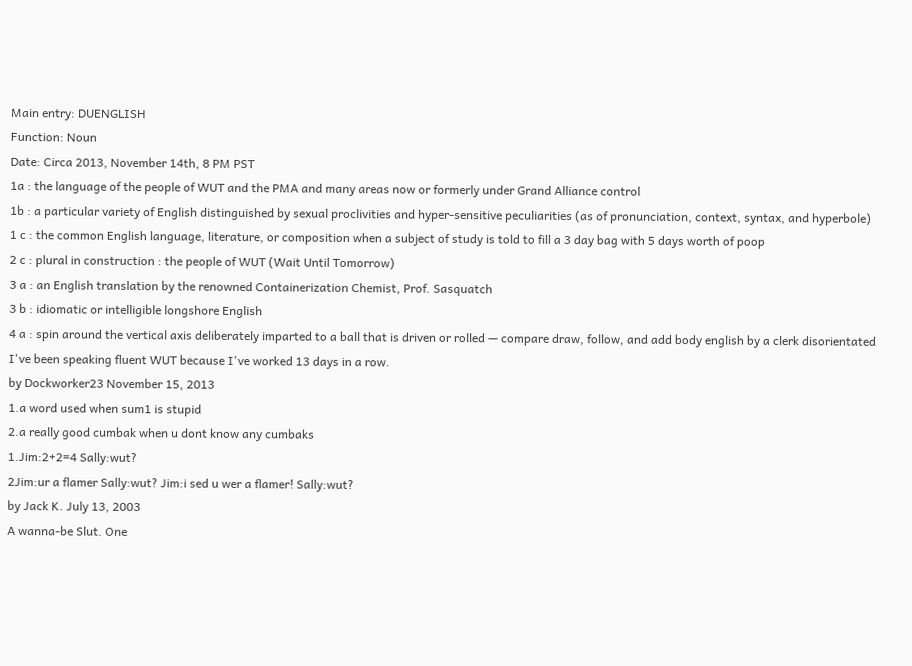Main entry: DUENGLISH
Function: Noun
Date: Circa 2013, November 14th, 8 PM PST
1a : the language of the people of WUT and the PMA and many areas now or formerly under Grand Alliance control
1b : a particular variety of English distinguished by sexual proclivities and hyper-sensitive peculiarities (as of pronunciation, context, syntax, and hyperbole)
1 c : the common English language, literature, or composition when a subject of study is told to fill a 3 day bag with 5 days worth of poop
2 c : plural in construction : the people of WUT (Wait Until Tomorrow)
3 a : an English translation by the renowned Containerization Chemist, Prof. Sasquatch
3 b : idiomatic or intelligible longshore English
4 a : spin around the vertical axis deliberately imparted to a ball that is driven or rolled — compare draw, follow, and add body english by a clerk disorientated
I've been speaking fluent WUT because I've worked 13 days in a row.
by Dockworker23 November 15, 2013
1.a word used when sum1 is stupid
2.a really good cumbak when u dont know any cumbaks
1.Jim:2+2=4 Sally:wut?
2Jim:ur a flamer Sally:wut? Jim:i sed u wer a flamer! Sally:wut?
by Jack K. July 13, 2003
A wanna-be Slut. One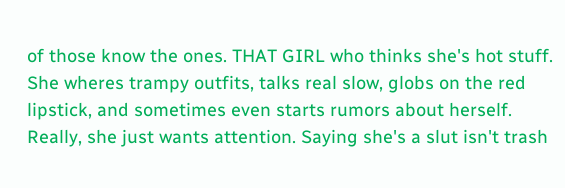of those know the ones. THAT GIRL who thinks she's hot stuff. She wheres trampy outfits, talks real slow, globs on the red lipstick, and sometimes even starts rumors about herself. Really, she just wants attention. Saying she's a slut isn't trash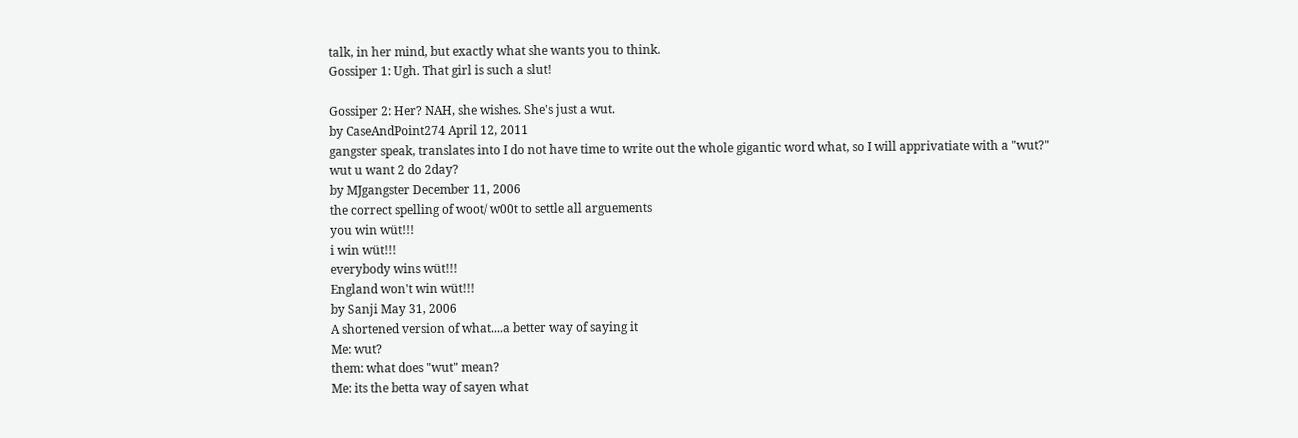talk, in her mind, but exactly what she wants you to think.
Gossiper 1: Ugh. That girl is such a slut!

Gossiper 2: Her? NAH, she wishes. She's just a wut.
by CaseAndPoint274 April 12, 2011
gangster speak, translates into I do not have time to write out the whole gigantic word what, so I will apprivatiate with a "wut?"
wut u want 2 do 2day?
by MJgangster December 11, 2006
the correct spelling of woot/ w00t to settle all arguements
you win wüt!!!
i win wüt!!!
everybody wins wüt!!!
England won't win wüt!!!
by Sanji May 31, 2006
A shortened version of what....a better way of saying it
Me: wut?
them: what does "wut" mean?
Me: its the betta way of sayen what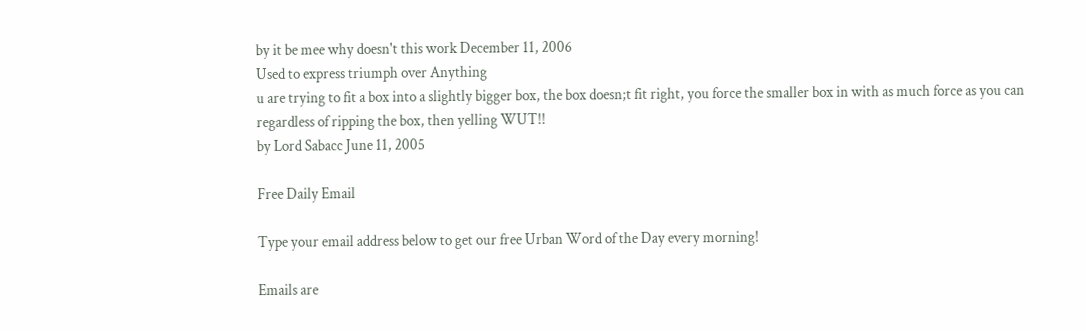by it be mee why doesn't this work December 11, 2006
Used to express triumph over Anything
u are trying to fit a box into a slightly bigger box, the box doesn;t fit right, you force the smaller box in with as much force as you can regardless of ripping the box, then yelling WUT!!
by Lord Sabacc June 11, 2005

Free Daily Email

Type your email address below to get our free Urban Word of the Day every morning!

Emails are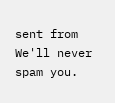sent from We'll never spam you.